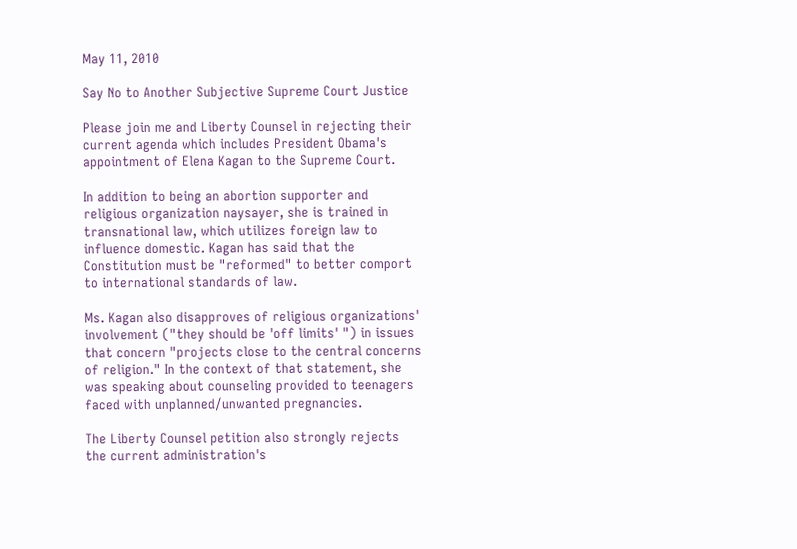May 11, 2010

Say No to Another Subjective Supreme Court Justice

Please join me and Liberty Counsel in rejecting their current agenda which includes President Obama's appointment of Elena Kagan to the Supreme Court.

In addition to being an abortion supporter and religious organization naysayer, she is trained in transnational law, which utilizes foreign law to influence domestic. Kagan has said that the Constitution must be "reformed" to better comport to international standards of law.

Ms. Kagan also disapproves of religious organizations' involvement ("they should be 'off limits' ") in issues that concern "projects close to the central concerns of religion." In the context of that statement, she was speaking about counseling provided to teenagers faced with unplanned/unwanted pregnancies.

The Liberty Counsel petition also strongly rejects the current administration's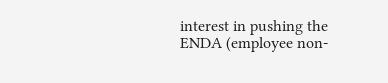interest in pushing the ENDA (employee non-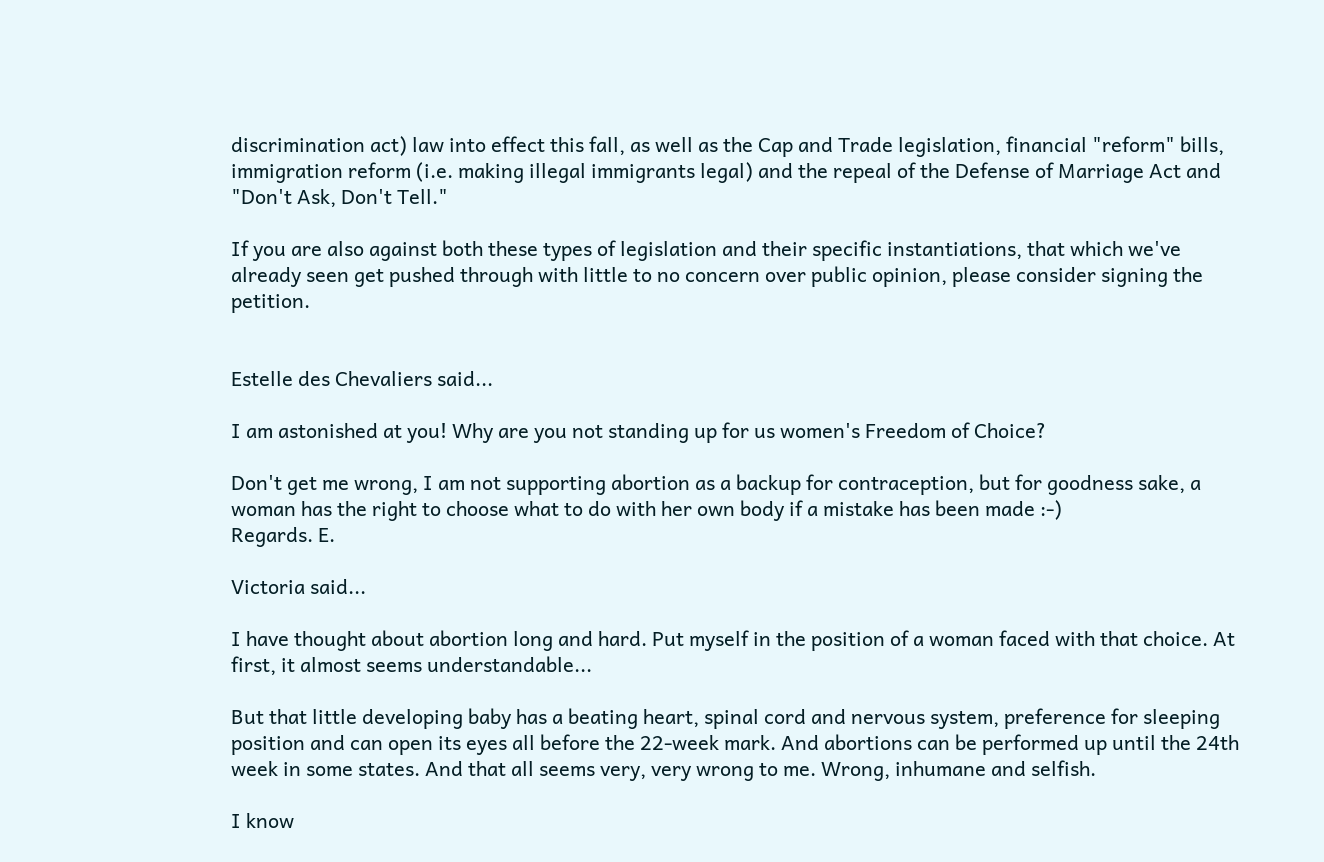discrimination act) law into effect this fall, as well as the Cap and Trade legislation, financial "reform" bills, immigration reform (i.e. making illegal immigrants legal) and the repeal of the Defense of Marriage Act and "Don't Ask, Don't Tell."

If you are also against both these types of legislation and their specific instantiations, that which we've already seen get pushed through with little to no concern over public opinion, please consider signing the petition.


Estelle des Chevaliers said...

I am astonished at you! Why are you not standing up for us women's Freedom of Choice?

Don't get me wrong, I am not supporting abortion as a backup for contraception, but for goodness sake, a woman has the right to choose what to do with her own body if a mistake has been made :-)
Regards. E.

Victoria said...

I have thought about abortion long and hard. Put myself in the position of a woman faced with that choice. At first, it almost seems understandable...

But that little developing baby has a beating heart, spinal cord and nervous system, preference for sleeping position and can open its eyes all before the 22-week mark. And abortions can be performed up until the 24th week in some states. And that all seems very, very wrong to me. Wrong, inhumane and selfish.

I know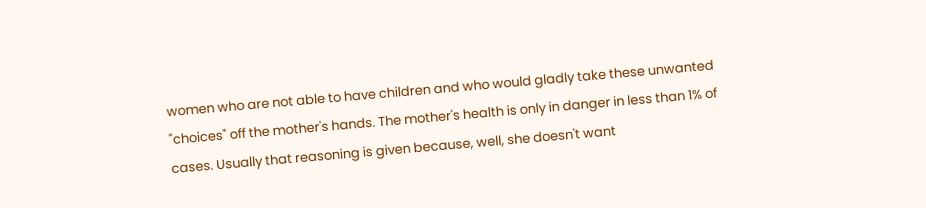women who are not able to have children and who would gladly take these unwanted "choices" off the mother's hands. The mother's health is only in danger in less than 1% of cases. Usually that reasoning is given because, well, she doesn't want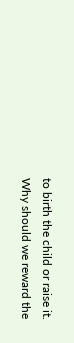to birth the child or raise it. Why should we reward the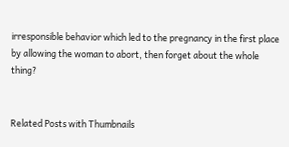irresponsible behavior which led to the pregnancy in the first place by allowing the woman to abort, then forget about the whole thing?


Related Posts with Thumbnails